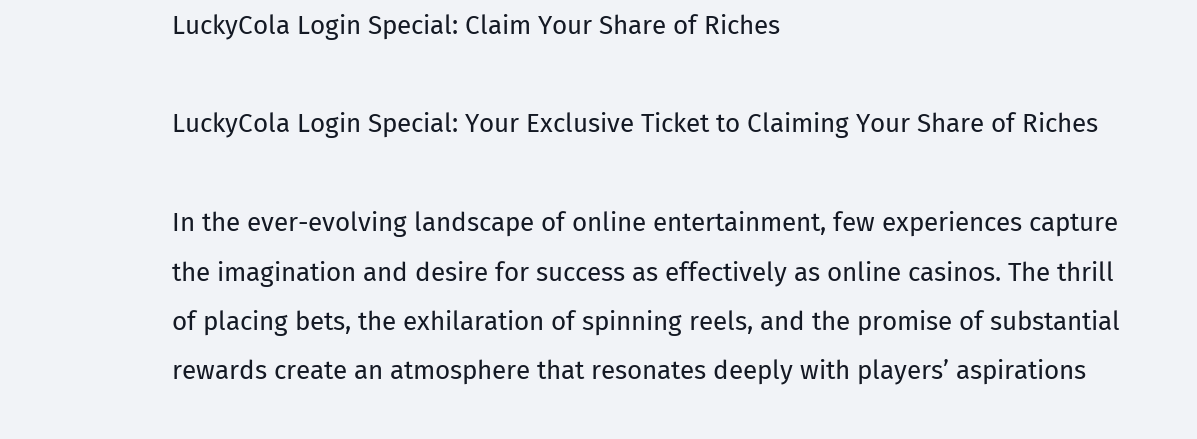LuckyCola Login Special: Claim Your Share of Riches

LuckyCola Login Special: Your Exclusive Ticket to Claiming Your Share of Riches

In the ever-evolving landscape of online entertainment, few experiences capture the imagination and desire for success as effectively as online casinos. The thrill of placing bets, the exhilaration of spinning reels, and the promise of substantial rewards create an atmosphere that resonates deeply with players’ aspirations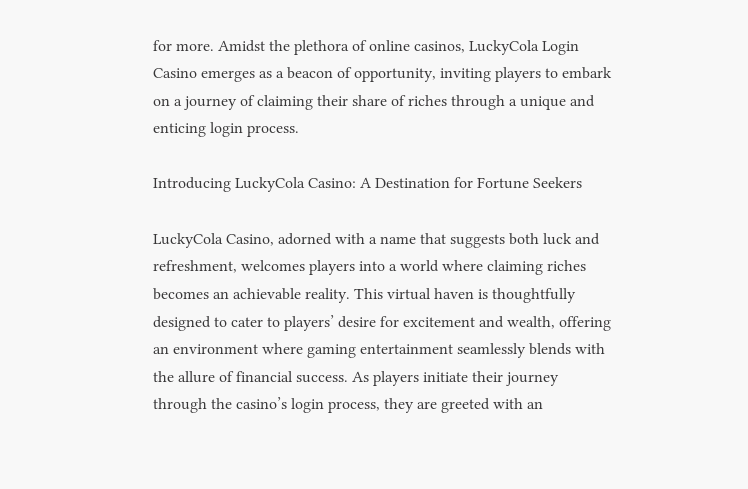for more. Amidst the plethora of online casinos, LuckyCola Login Casino emerges as a beacon of opportunity, inviting players to embark on a journey of claiming their share of riches through a unique and enticing login process.

Introducing LuckyCola Casino: A Destination for Fortune Seekers

LuckyCola Casino, adorned with a name that suggests both luck and refreshment, welcomes players into a world where claiming riches becomes an achievable reality. This virtual haven is thoughtfully designed to cater to players’ desire for excitement and wealth, offering an environment where gaming entertainment seamlessly blends with the allure of financial success. As players initiate their journey through the casino’s login process, they are greeted with an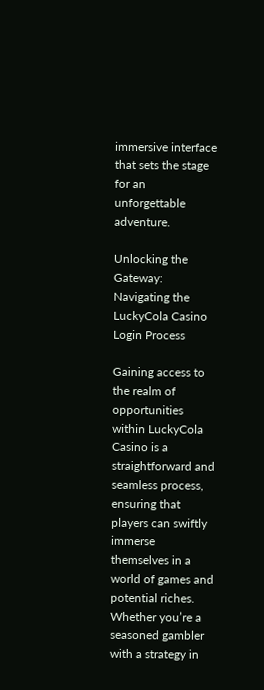immersive interface that sets the stage for an unforgettable adventure.

Unlocking the Gateway: Navigating the LuckyCola Casino Login Process

Gaining access to the realm of opportunities within LuckyCola Casino is a straightforward and seamless process, ensuring that players can swiftly immerse themselves in a world of games and potential riches. Whether you’re a seasoned gambler with a strategy in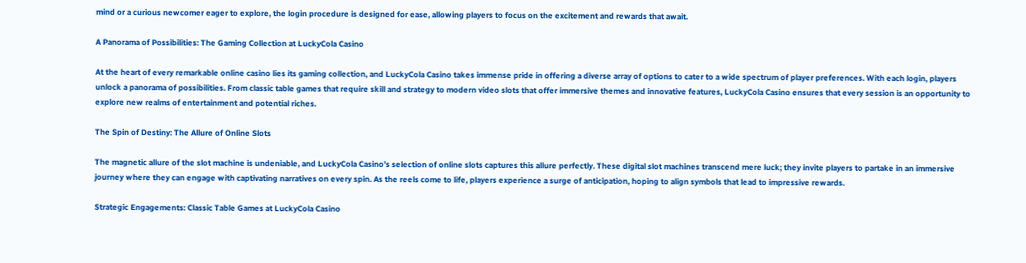mind or a curious newcomer eager to explore, the login procedure is designed for ease, allowing players to focus on the excitement and rewards that await.

A Panorama of Possibilities: The Gaming Collection at LuckyCola Casino

At the heart of every remarkable online casino lies its gaming collection, and LuckyCola Casino takes immense pride in offering a diverse array of options to cater to a wide spectrum of player preferences. With each login, players unlock a panorama of possibilities. From classic table games that require skill and strategy to modern video slots that offer immersive themes and innovative features, LuckyCola Casino ensures that every session is an opportunity to explore new realms of entertainment and potential riches.

The Spin of Destiny: The Allure of Online Slots

The magnetic allure of the slot machine is undeniable, and LuckyCola Casino’s selection of online slots captures this allure perfectly. These digital slot machines transcend mere luck; they invite players to partake in an immersive journey where they can engage with captivating narratives on every spin. As the reels come to life, players experience a surge of anticipation, hoping to align symbols that lead to impressive rewards.

Strategic Engagements: Classic Table Games at LuckyCola Casino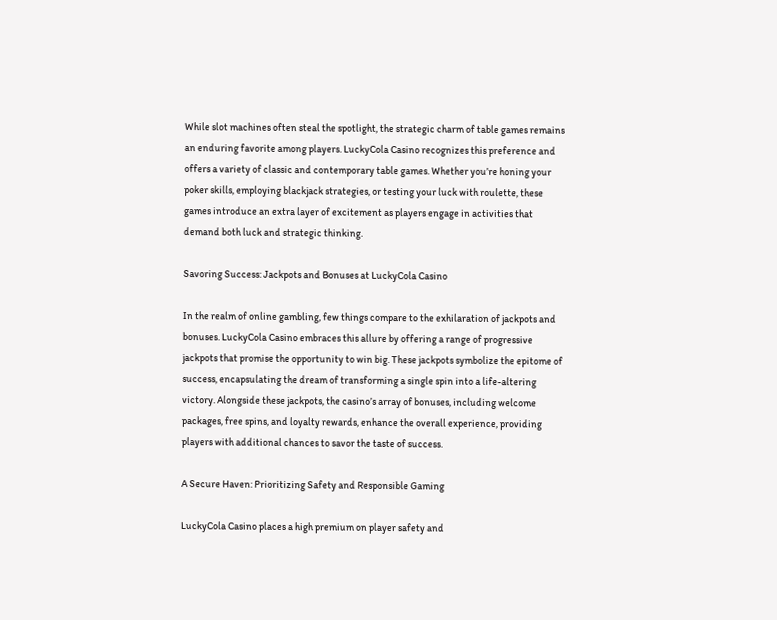While slot machines often steal the spotlight, the strategic charm of table games remains an enduring favorite among players. LuckyCola Casino recognizes this preference and offers a variety of classic and contemporary table games. Whether you’re honing your poker skills, employing blackjack strategies, or testing your luck with roulette, these games introduce an extra layer of excitement as players engage in activities that demand both luck and strategic thinking.

Savoring Success: Jackpots and Bonuses at LuckyCola Casino

In the realm of online gambling, few things compare to the exhilaration of jackpots and bonuses. LuckyCola Casino embraces this allure by offering a range of progressive jackpots that promise the opportunity to win big. These jackpots symbolize the epitome of success, encapsulating the dream of transforming a single spin into a life-altering victory. Alongside these jackpots, the casino’s array of bonuses, including welcome packages, free spins, and loyalty rewards, enhance the overall experience, providing players with additional chances to savor the taste of success.

A Secure Haven: Prioritizing Safety and Responsible Gaming

LuckyCola Casino places a high premium on player safety and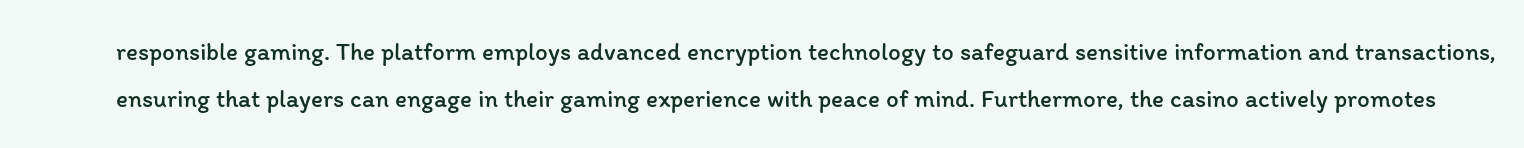responsible gaming. The platform employs advanced encryption technology to safeguard sensitive information and transactions, ensuring that players can engage in their gaming experience with peace of mind. Furthermore, the casino actively promotes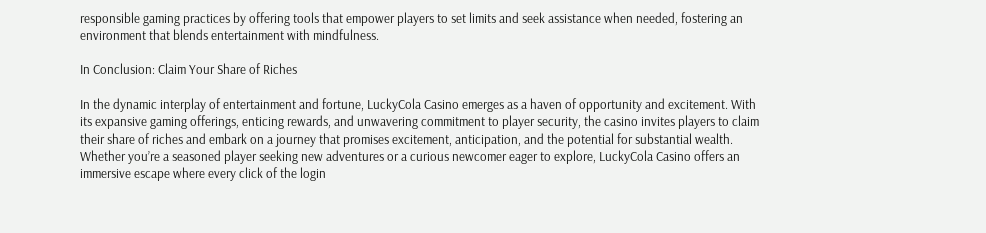responsible gaming practices by offering tools that empower players to set limits and seek assistance when needed, fostering an environment that blends entertainment with mindfulness.

In Conclusion: Claim Your Share of Riches

In the dynamic interplay of entertainment and fortune, LuckyCola Casino emerges as a haven of opportunity and excitement. With its expansive gaming offerings, enticing rewards, and unwavering commitment to player security, the casino invites players to claim their share of riches and embark on a journey that promises excitement, anticipation, and the potential for substantial wealth. Whether you’re a seasoned player seeking new adventures or a curious newcomer eager to explore, LuckyCola Casino offers an immersive escape where every click of the login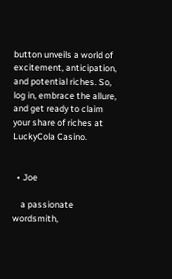button unveils a world of excitement, anticipation, and potential riches. So, log in, embrace the allure, and get ready to claim your share of riches at LuckyCola Casino.


  • Joe

    a passionate wordsmith,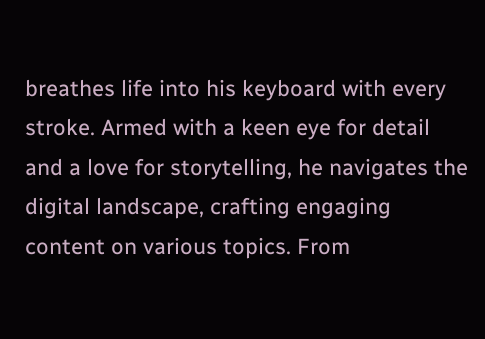breathes life into his keyboard with every stroke. Armed with a keen eye for detail and a love for storytelling, he navigates the digital landscape, crafting engaging content on various topics. From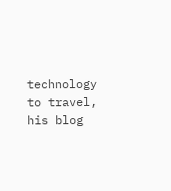technology to travel, his blog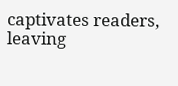captivates readers, leaving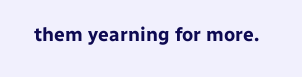them yearning for more.